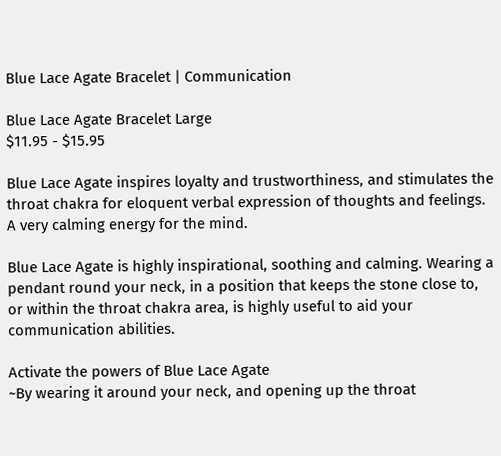Blue Lace Agate Bracelet | Communication

Blue Lace Agate Bracelet Large
$11.95 - $15.95

Blue Lace Agate inspires loyalty and trustworthiness, and stimulates the throat chakra for eloquent verbal expression of thoughts and feelings. A very calming energy for the mind.

Blue Lace Agate is highly inspirational, soothing and calming. Wearing a pendant round your neck, in a position that keeps the stone close to, or within the throat chakra area, is highly useful to aid your communication abilities.

Activate the powers of Blue Lace Agate
~By wearing it around your neck, and opening up the throat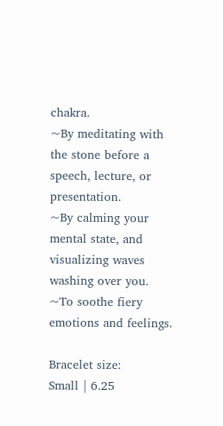chakra.
~By meditating with the stone before a speech, lecture, or presentation.
~By calming your mental state, and visualizing waves washing over you.
~To soothe fiery emotions and feelings.

Bracelet size:
Small | 6.25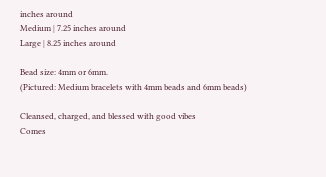inches around
Medium | 7.25 inches around
Large | 8.25 inches around

Bead size: 4mm or 6mm.
(Pictured: Medium bracelets with 4mm beads and 6mm beads)

Cleansed, charged, and blessed with good vibes
Comes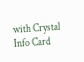with Crystal Info Card